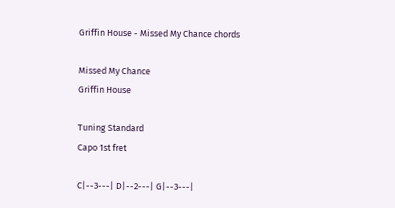Griffin House - Missed My Chance chords

Missed My Chance
Griffin House

Tuning Standard
Capo 1st fret

C|--3---| D|--2---| G|--3---|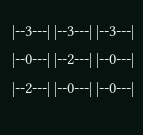|--3---| |--3---| |--3---| |--0---| |--2---| |--0---| |--2---| |--0---| |--0---|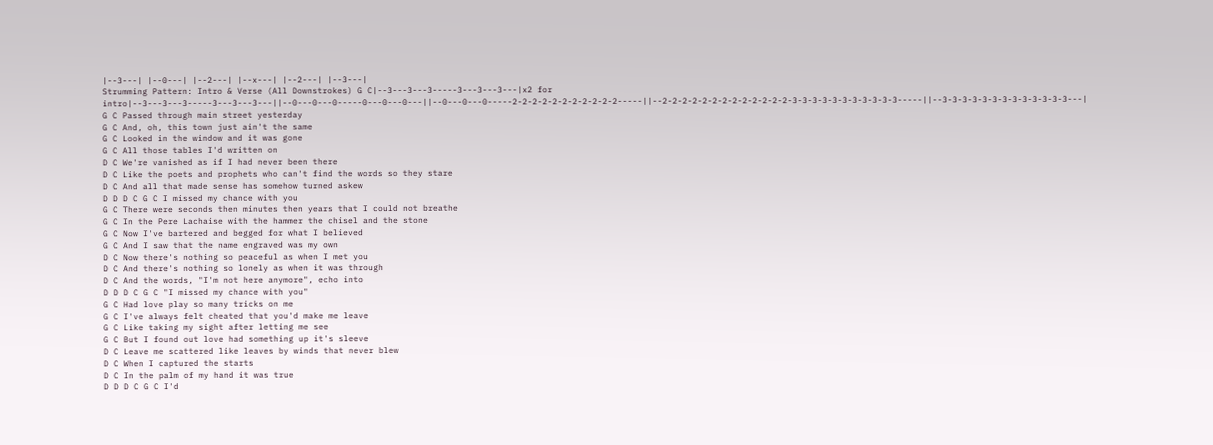|--3---| |--0---| |--2---| |--x---| |--2---| |--3---|
Strumming Pattern: Intro & Verse (All Downstrokes) G C|--3---3---3-----3---3---3---|x2 for intro|--3---3---3-----3---3---3---||--0---0---0-----0---0---0---||--0---0---0-----2-2-2-2-2-2-2-2-2-2-2-----||--2-2-2-2-2-2-2-2-2-2-2-2-2-3-3-3-3-3-3-3-3-3-3-3-----||--3-3-3-3-3-3-3-3-3-3-3-3-3---|
G C Passed through main street yesterday
G C And, oh, this town just ain't the same
G C Looked in the window and it was gone
G C All those tables I'd written on
D C We're vanished as if I had never been there
D C Like the poets and prophets who can't find the words so they stare
D C And all that made sense has somehow turned askew
D D D C G C I missed my chance with you
G C There were seconds then minutes then years that I could not breathe
G C In the Pere Lachaise with the hammer the chisel and the stone
G C Now I've bartered and begged for what I believed
G C And I saw that the name engraved was my own
D C Now there's nothing so peaceful as when I met you
D C And there's nothing so lonely as when it was through
D C And the words, "I'm not here anymore", echo into
D D D C G C "I missed my chance with you"
G C Had love play so many tricks on me
G C I've always felt cheated that you'd make me leave
G C Like taking my sight after letting me see
G C But I found out love had something up it's sleeve
D C Leave me scattered like leaves by winds that never blew
D C When I captured the starts
D C In the palm of my hand it was true
D D D C G C I'd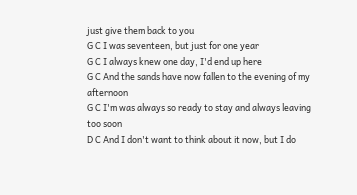just give them back to you
G C I was seventeen, but just for one year
G C I always knew one day, I'd end up here
G C And the sands have now fallen to the evening of my afternoon
G C I'm was always so ready to stay and always leaving too soon
D C And I don't want to think about it now, but I do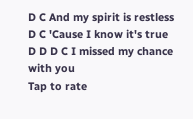D C And my spirit is restless
D C 'Cause I know it's true
D D D C I missed my chance with you
Tap to rate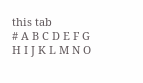this tab
# A B C D E F G H I J K L M N O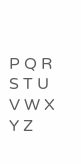P Q R S T U V W X Y Z